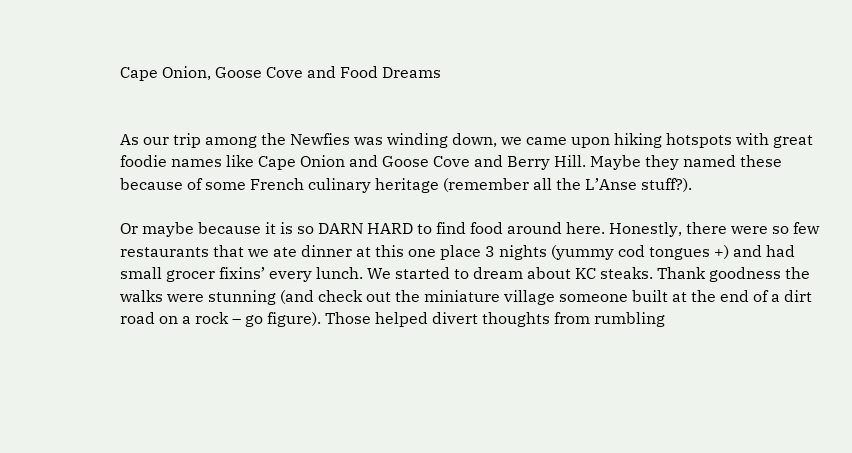Cape Onion, Goose Cove and Food Dreams


As our trip among the Newfies was winding down, we came upon hiking hotspots with great foodie names like Cape Onion and Goose Cove and Berry Hill. Maybe they named these because of some French culinary heritage (remember all the L’Anse stuff?).

Or maybe because it is so DARN HARD to find food around here. Honestly, there were so few restaurants that we ate dinner at this one place 3 nights (yummy cod tongues +) and had small grocer fixins’ every lunch. We started to dream about KC steaks. Thank goodness the walks were stunning (and check out the miniature village someone built at the end of a dirt road on a rock – go figure). Those helped divert thoughts from rumbling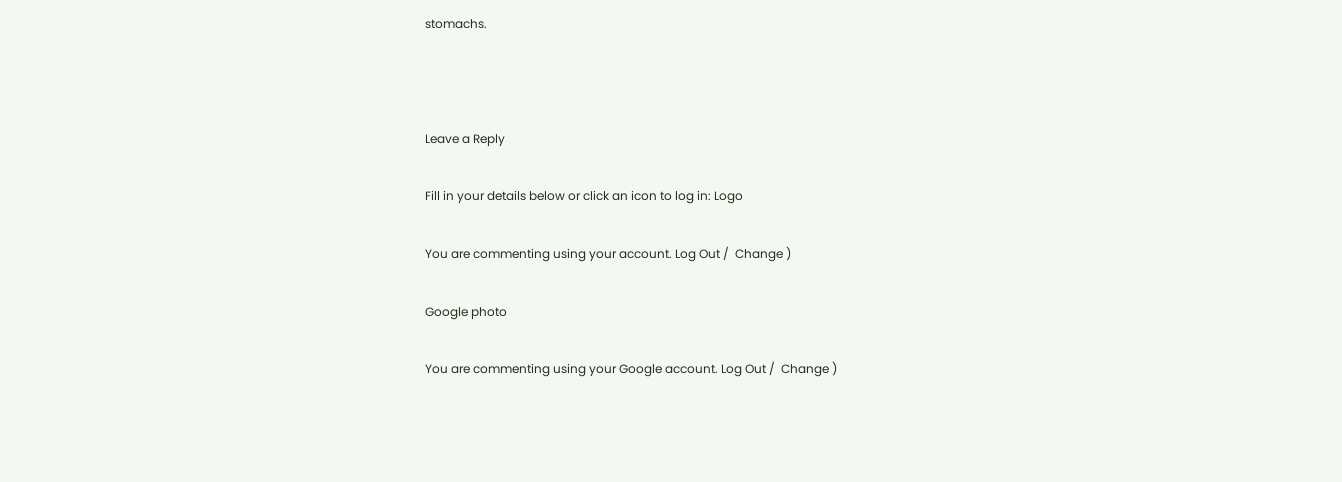stomachs.



Leave a Reply

Fill in your details below or click an icon to log in: Logo

You are commenting using your account. Log Out /  Change )

Google photo

You are commenting using your Google account. Log Out /  Change )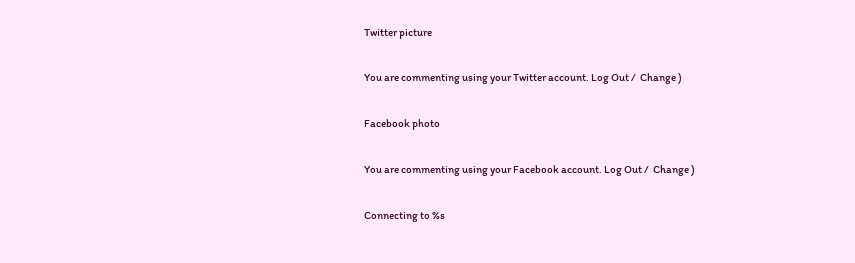Twitter picture

You are commenting using your Twitter account. Log Out /  Change )

Facebook photo

You are commenting using your Facebook account. Log Out /  Change )

Connecting to %s